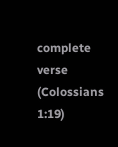complete verse (Colossians 1:19)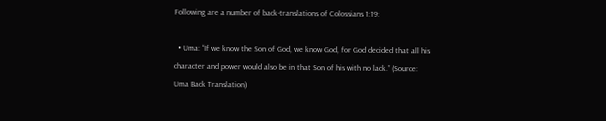Following are a number of back-translations of Colossians 1:19:

  • Uma: “If we know the Son of God, we know God, for God decided that all his character and power would also be in that Son of his with no lack.” (Source: Uma Back Translation)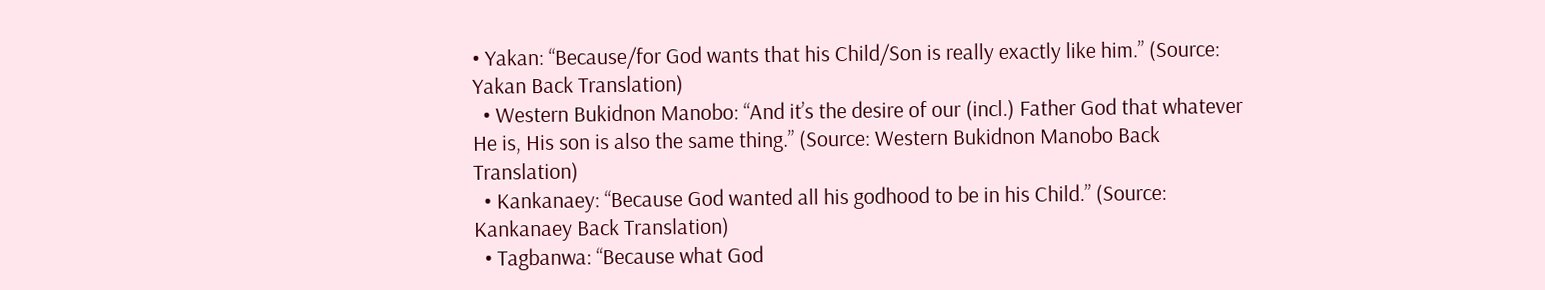• Yakan: “Because/for God wants that his Child/Son is really exactly like him.” (Source: Yakan Back Translation)
  • Western Bukidnon Manobo: “And it’s the desire of our (incl.) Father God that whatever He is, His son is also the same thing.” (Source: Western Bukidnon Manobo Back Translation)
  • Kankanaey: “Because God wanted all his godhood to be in his Child.” (Source: Kankanaey Back Translation)
  • Tagbanwa: “Because what God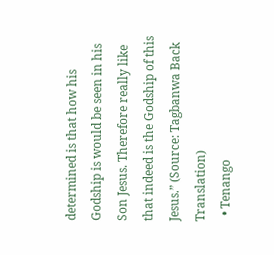determined is that how his Godship is would be seen in his Son Jesus. Therefore really like that indeed is the Godship of this Jesus.” (Source: Tagbanwa Back Translation)
  • Tenango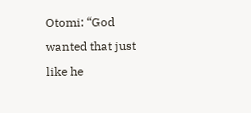Otomi: “God wanted that just like he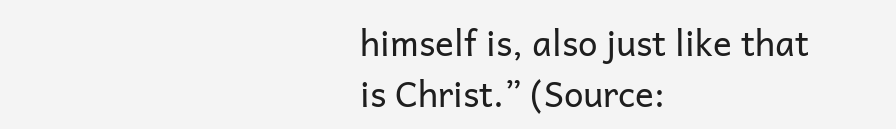himself is, also just like that is Christ.” (Source: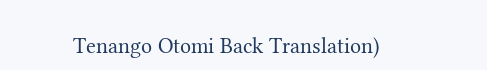Tenango Otomi Back Translation)